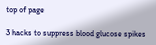top of page

3 hacks to suppress blood glucose spikes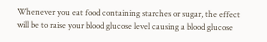Whenever you eat food containing starches or sugar, the effect will be to raise your blood glucose level causing a blood glucose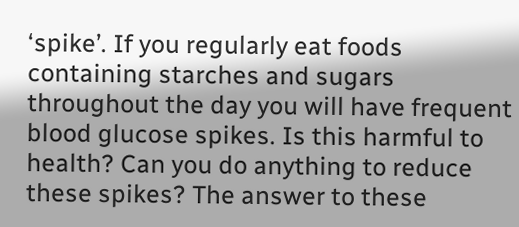‘spike’. If you regularly eat foods containing starches and sugars throughout the day you will have frequent blood glucose spikes. Is this harmful to health? Can you do anything to reduce these spikes? The answer to these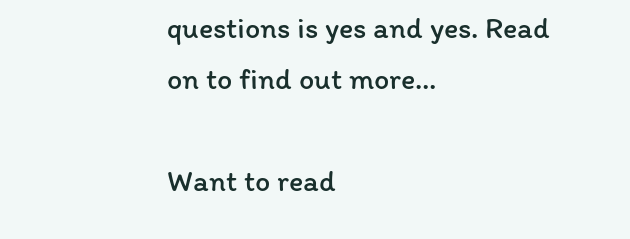questions is yes and yes. Read on to find out more…

Want to read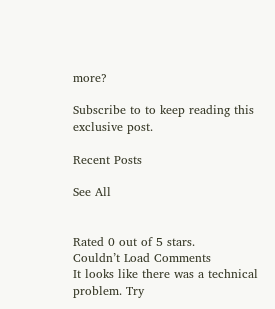more?

Subscribe to to keep reading this exclusive post.

Recent Posts

See All


Rated 0 out of 5 stars.
Couldn’t Load Comments
It looks like there was a technical problem. Try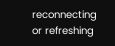reconnecting or refreshing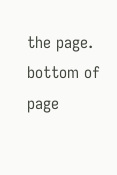the page.
bottom of page